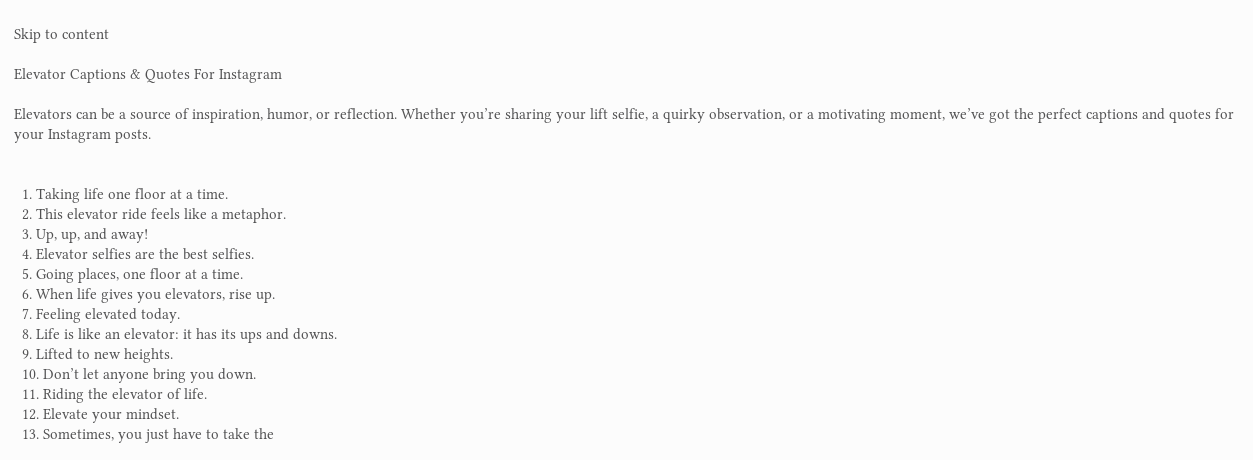Skip to content

Elevator Captions & Quotes For Instagram

Elevators can be a source of inspiration, humor, or reflection. Whether you’re sharing your lift selfie, a quirky observation, or a motivating moment, we’ve got the perfect captions and quotes for your Instagram posts.


  1. Taking life one floor at a time.
  2. This elevator ride feels like a metaphor.
  3. Up, up, and away!
  4. Elevator selfies are the best selfies.
  5. Going places, one floor at a time.
  6. When life gives you elevators, rise up.
  7. Feeling elevated today.
  8. Life is like an elevator: it has its ups and downs.
  9. Lifted to new heights.
  10. Don’t let anyone bring you down.
  11. Riding the elevator of life.
  12. Elevate your mindset.
  13. Sometimes, you just have to take the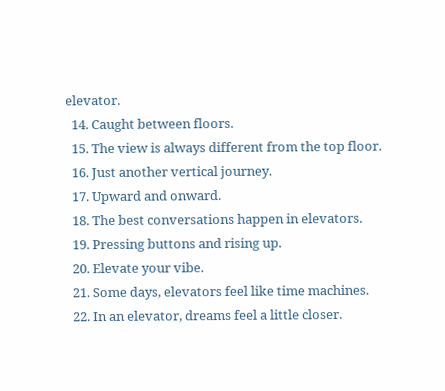elevator.
  14. Caught between floors.
  15. The view is always different from the top floor.
  16. Just another vertical journey.
  17. Upward and onward.
  18. The best conversations happen in elevators.
  19. Pressing buttons and rising up.
  20. Elevate your vibe.
  21. Some days, elevators feel like time machines.
  22. In an elevator, dreams feel a little closer.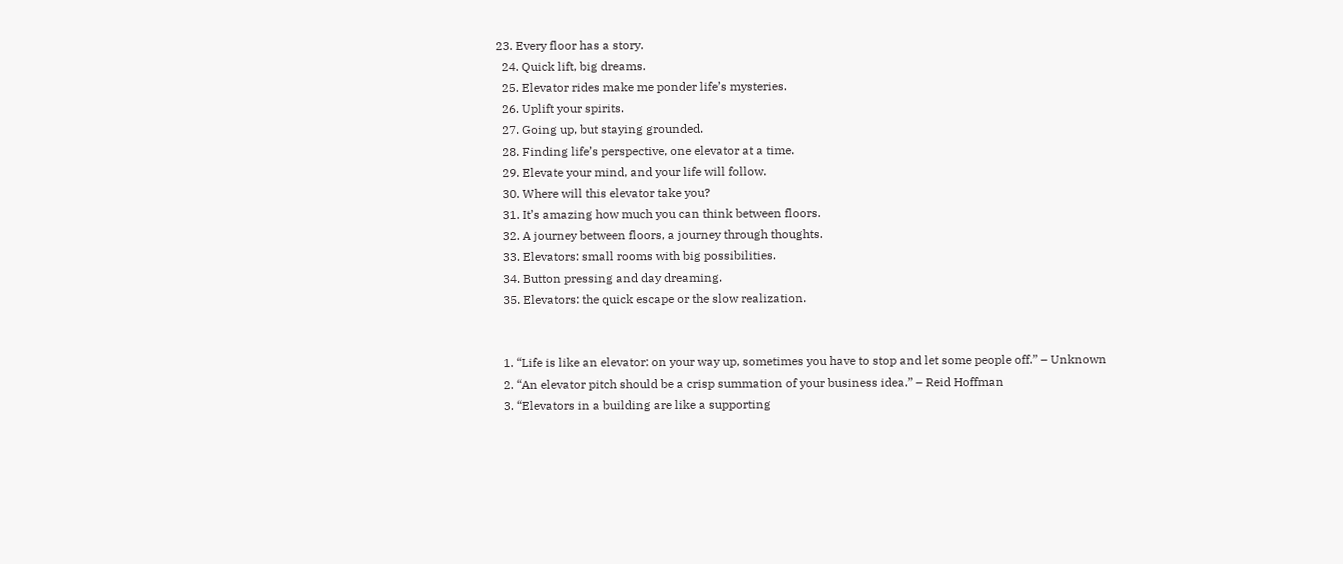23. Every floor has a story.
  24. Quick lift, big dreams.
  25. Elevator rides make me ponder life’s mysteries.
  26. Uplift your spirits.
  27. Going up, but staying grounded.
  28. Finding life’s perspective, one elevator at a time.
  29. Elevate your mind, and your life will follow.
  30. Where will this elevator take you?
  31. It’s amazing how much you can think between floors.
  32. A journey between floors, a journey through thoughts.
  33. Elevators: small rooms with big possibilities.
  34. Button pressing and day dreaming.
  35. Elevators: the quick escape or the slow realization.


  1. “Life is like an elevator: on your way up, sometimes you have to stop and let some people off.” – Unknown
  2. “An elevator pitch should be a crisp summation of your business idea.” – Reid Hoffman
  3. “Elevators in a building are like a supporting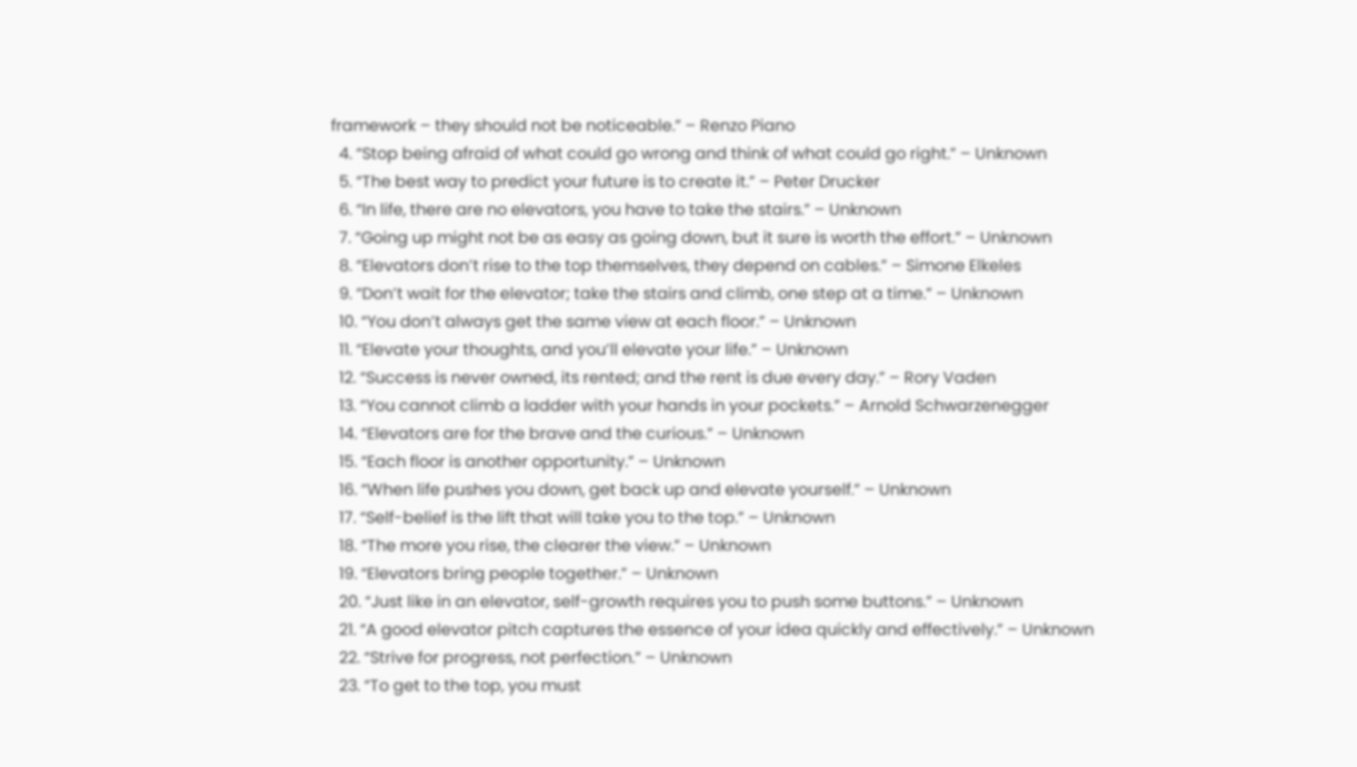framework – they should not be noticeable.” – Renzo Piano
  4. “Stop being afraid of what could go wrong and think of what could go right.” – Unknown
  5. “The best way to predict your future is to create it.” – Peter Drucker
  6. “In life, there are no elevators, you have to take the stairs.” – Unknown
  7. “Going up might not be as easy as going down, but it sure is worth the effort.” – Unknown
  8. “Elevators don’t rise to the top themselves, they depend on cables.” – Simone Elkeles
  9. “Don’t wait for the elevator; take the stairs and climb, one step at a time.” – Unknown
  10. “You don’t always get the same view at each floor.” – Unknown
  11. “Elevate your thoughts, and you’ll elevate your life.” – Unknown
  12. “Success is never owned, its rented; and the rent is due every day.” – Rory Vaden
  13. “You cannot climb a ladder with your hands in your pockets.” – Arnold Schwarzenegger
  14. “Elevators are for the brave and the curious.” – Unknown
  15. “Each floor is another opportunity.” – Unknown
  16. “When life pushes you down, get back up and elevate yourself.” – Unknown
  17. “Self-belief is the lift that will take you to the top.” – Unknown
  18. “The more you rise, the clearer the view.” – Unknown
  19. “Elevators bring people together.” – Unknown
  20. “Just like in an elevator, self-growth requires you to push some buttons.” – Unknown
  21. “A good elevator pitch captures the essence of your idea quickly and effectively.” – Unknown
  22. “Strive for progress, not perfection.” – Unknown
  23. “To get to the top, you must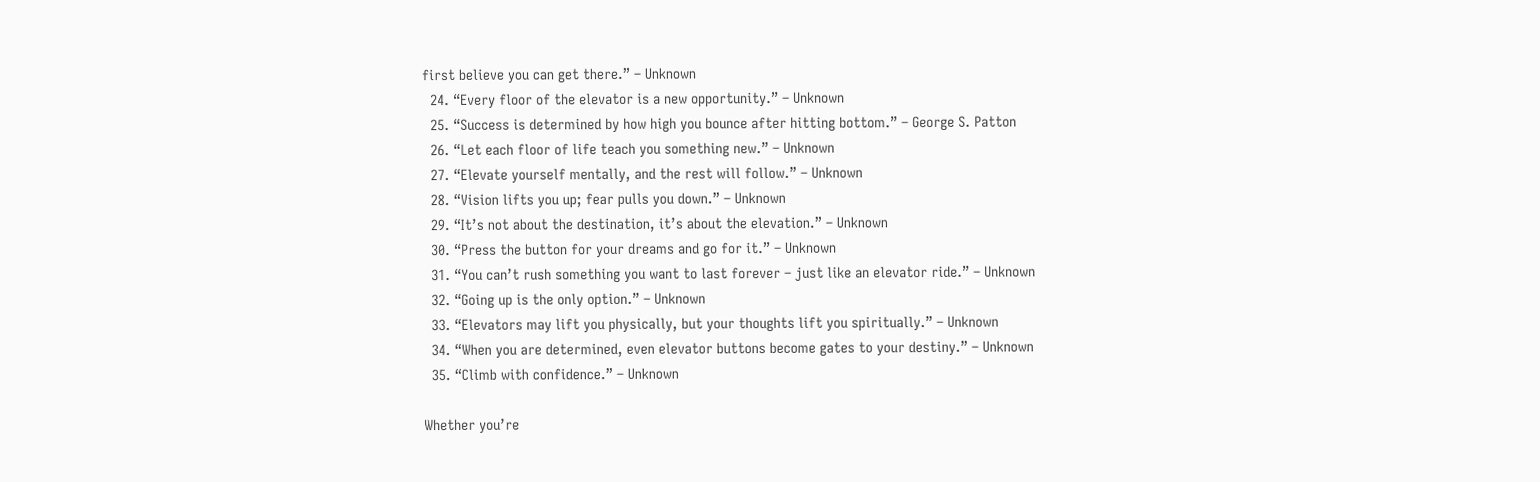first believe you can get there.” – Unknown
  24. “Every floor of the elevator is a new opportunity.” – Unknown
  25. “Success is determined by how high you bounce after hitting bottom.” – George S. Patton
  26. “Let each floor of life teach you something new.” – Unknown
  27. “Elevate yourself mentally, and the rest will follow.” – Unknown
  28. “Vision lifts you up; fear pulls you down.” – Unknown
  29. “It’s not about the destination, it’s about the elevation.” – Unknown
  30. “Press the button for your dreams and go for it.” – Unknown
  31. “You can’t rush something you want to last forever – just like an elevator ride.” – Unknown
  32. “Going up is the only option.” – Unknown
  33. “Elevators may lift you physically, but your thoughts lift you spiritually.” – Unknown
  34. “When you are determined, even elevator buttons become gates to your destiny.” – Unknown
  35. “Climb with confidence.” – Unknown

Whether you’re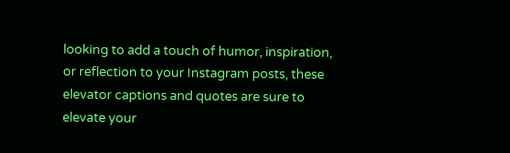looking to add a touch of humor, inspiration, or reflection to your Instagram posts, these elevator captions and quotes are sure to elevate your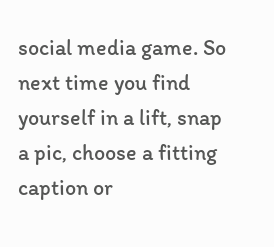social media game. So next time you find yourself in a lift, snap a pic, choose a fitting caption or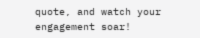quote, and watch your engagement soar!